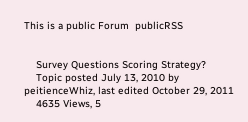This is a public Forum  publicRSS


    Survey Questions Scoring Strategy?
    Topic posted July 13, 2010 by peitienceWhiz, last edited October 29, 2011
    4635 Views, 5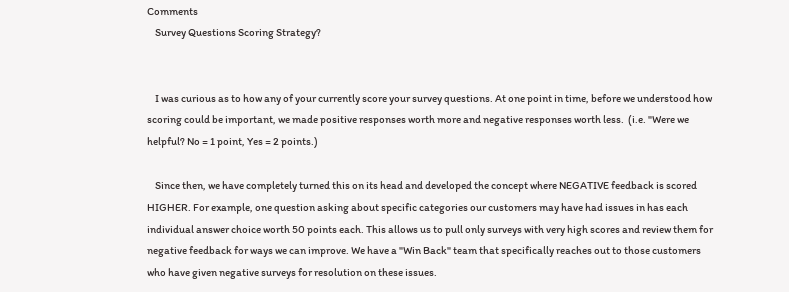Comments
    Survey Questions Scoring Strategy?


    I was curious as to how any of your currently score your survey questions. At one point in time, before we understood how scoring could be important, we made positive responses worth more and negative responses worth less.  (i.e. "Were we helpful? No = 1 point, Yes = 2 points.)

    Since then, we have completely turned this on its head and developed the concept where NEGATIVE feedback is scored HIGHER. For example, one question asking about specific categories our customers may have had issues in has each individual answer choice worth 50 points each. This allows us to pull only surveys with very high scores and review them for negative feedback for ways we can improve. We have a "Win Back" team that specifically reaches out to those customers who have given negative surveys for resolution on these issues.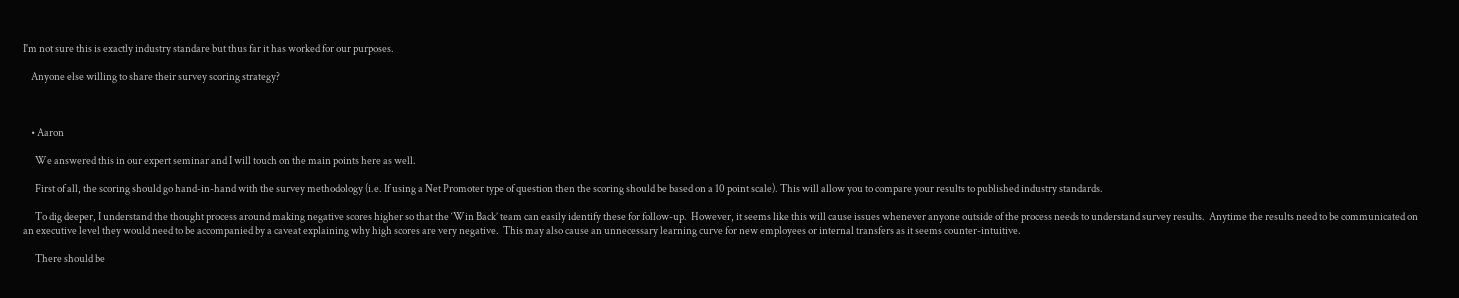I'm not sure this is exactly industry standare but thus far it has worked for our purposes.

    Anyone else willing to share their survey scoring strategy?



    • Aaron

      We answered this in our expert seminar and I will touch on the main points here as well.

      First of all, the scoring should go hand-in-hand with the survey methodology (i.e. If using a Net Promoter type of question then the scoring should be based on a 10 point scale). This will allow you to compare your results to published industry standards.

      To dig deeper, I understand the thought process around making negative scores higher so that the ‘Win Back’ team can easily identify these for follow-up.  However, it seems like this will cause issues whenever anyone outside of the process needs to understand survey results.  Anytime the results need to be communicated on an executive level they would need to be accompanied by a caveat explaining why high scores are very negative.  This may also cause an unnecessary learning curve for new employees or internal transfers as it seems counter-intuitive.

      There should be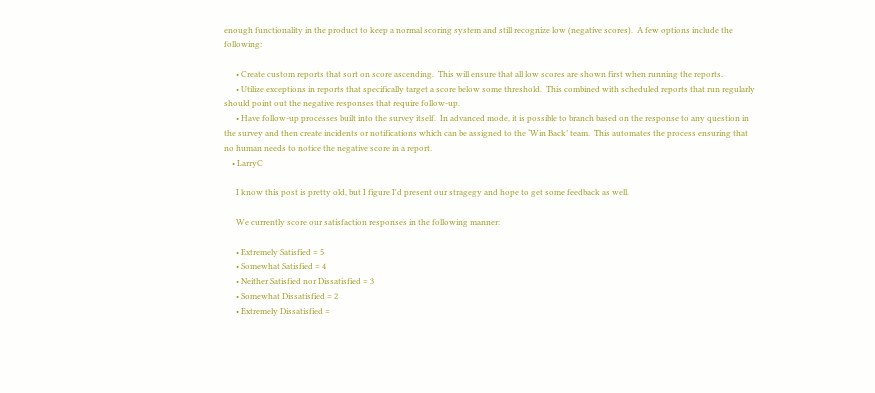enough functionality in the product to keep a normal scoring system and still recognize low (negative scores).  A few options include the following:

      • Create custom reports that sort on score ascending.  This will ensure that all low scores are shown first when running the reports.
      • Utilize exceptions in reports that specifically target a score below some threshold.  This combined with scheduled reports that run regularly should point out the negative responses that require follow-up.
      • Have follow-up processes built into the survey itself.  In advanced mode, it is possible to branch based on the response to any question in the survey and then create incidents or notifications which can be assigned to the ‘Win Back’ team.  This automates the process ensuring that no human needs to notice the negative score in a report.
    • LarryC

      I know this post is pretty old, but I figure I'd present our stragegy and hope to get some feedback as well.

      We currently score our satisfaction responses in the following manner:

      • Extremely Satisfied = 5
      • Somewhat Satisfied = 4
      • Neither Satisfied nor Dissatisfied = 3
      • Somewhat Dissatisfied = 2
      • Extremely Dissatisfied =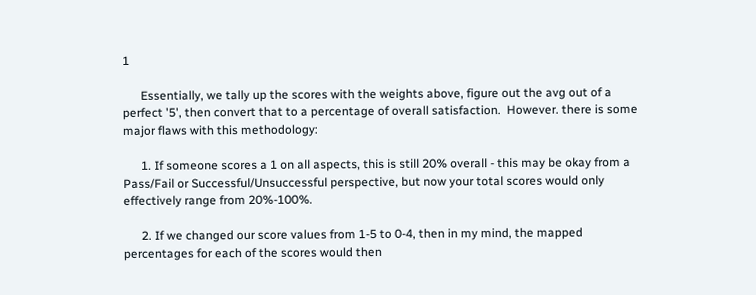1

      Essentially, we tally up the scores with the weights above, figure out the avg out of a perfect '5', then convert that to a percentage of overall satisfaction.  However. there is some major flaws with this methodology:

      1. If someone scores a 1 on all aspects, this is still 20% overall - this may be okay from a Pass/Fail or Successful/Unsuccessful perspective, but now your total scores would only effectively range from 20%-100%.

      2. If we changed our score values from 1-5 to 0-4, then in my mind, the mapped percentages for each of the scores would then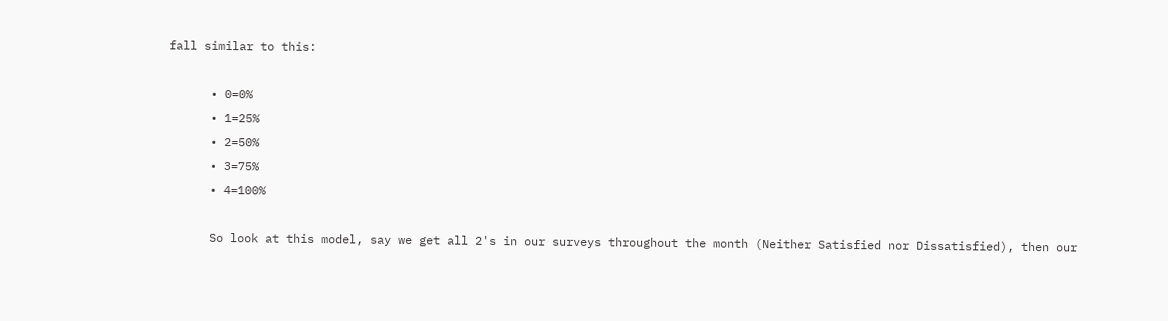fall similar to this:

      • 0=0%
      • 1=25%
      • 2=50%
      • 3=75%
      • 4=100%

      So look at this model, say we get all 2's in our surveys throughout the month (Neither Satisfied nor Dissatisfied), then our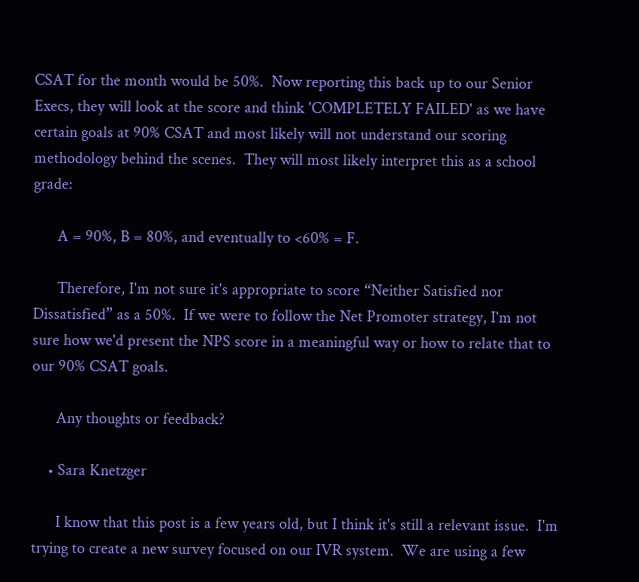CSAT for the month would be 50%.  Now reporting this back up to our Senior Execs, they will look at the score and think 'COMPLETELY FAILED' as we have certain goals at 90% CSAT and most likely will not understand our scoring methodology behind the scenes.  They will most likely interpret this as a school grade:

      A = 90%, B = 80%, and eventually to <60% = F.

      Therefore, I'm not sure it's appropriate to score “Neither Satisfied nor Dissatisfied” as a 50%.  If we were to follow the Net Promoter strategy, I'm not sure how we'd present the NPS score in a meaningful way or how to relate that to our 90% CSAT goals.

      Any thoughts or feedback?

    • Sara Knetzger

      I know that this post is a few years old, but I think it's still a relevant issue.  I'm trying to create a new survey focused on our IVR system.  We are using a few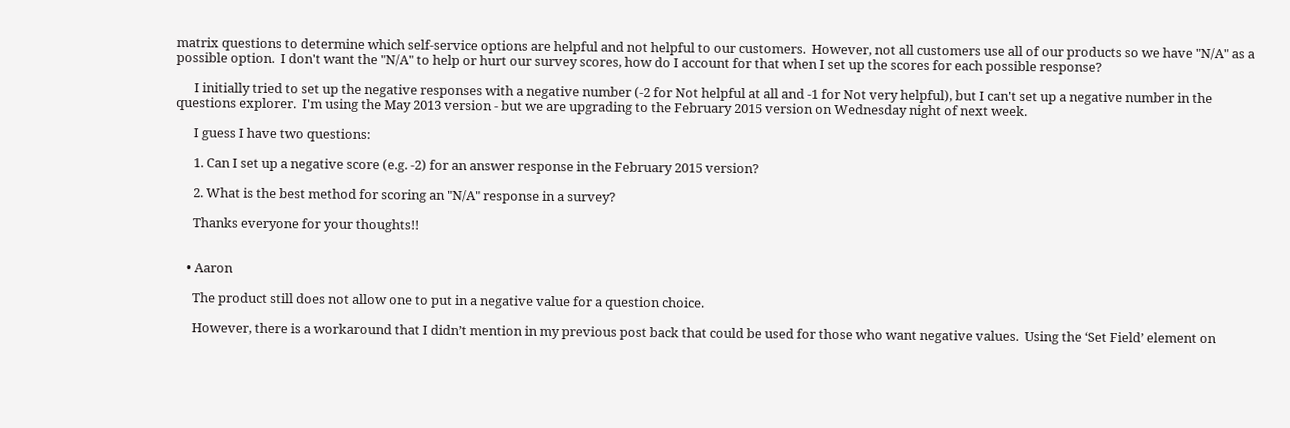matrix questions to determine which self-service options are helpful and not helpful to our customers.  However, not all customers use all of our products so we have "N/A" as a possible option.  I don't want the "N/A" to help or hurt our survey scores, how do I account for that when I set up the scores for each possible response?

      I initially tried to set up the negative responses with a negative number (-2 for Not helpful at all and -1 for Not very helpful), but I can't set up a negative number in the questions explorer.  I'm using the May 2013 version - but we are upgrading to the February 2015 version on Wednesday night of next week.

      I guess I have two questions:

      1. Can I set up a negative score (e.g. -2) for an answer response in the February 2015 version?

      2. What is the best method for scoring an "N/A" response in a survey?

      Thanks everyone for your thoughts!!


    • Aaron

      The product still does not allow one to put in a negative value for a question choice.

      However, there is a workaround that I didn’t mention in my previous post back that could be used for those who want negative values.  Using the ‘Set Field’ element on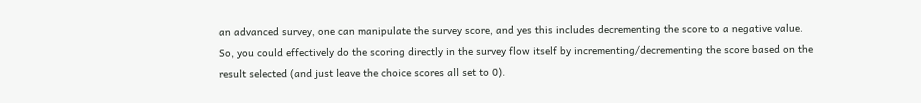an advanced survey, one can manipulate the survey score, and yes this includes decrementing the score to a negative value.  So, you could effectively do the scoring directly in the survey flow itself by incrementing/decrementing the score based on the result selected (and just leave the choice scores all set to 0).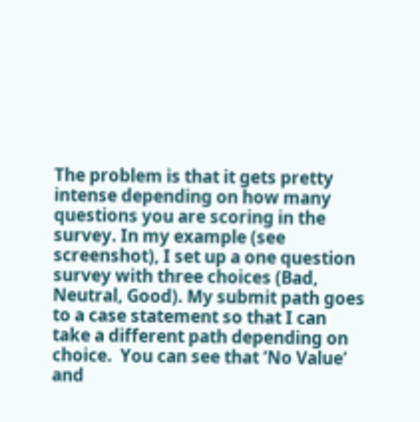The problem is that it gets pretty intense depending on how many questions you are scoring in the survey. In my example (see screenshot), I set up a one question survey with three choices (Bad, Neutral, Good). My submit path goes to a case statement so that I can take a different path depending on choice.  You can see that ‘No Value’ and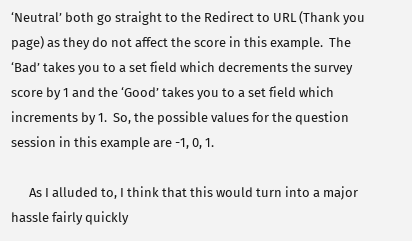‘Neutral’ both go straight to the Redirect to URL (Thank you page) as they do not affect the score in this example.  The ‘Bad’ takes you to a set field which decrements the survey score by 1 and the ‘Good’ takes you to a set field which increments by 1.  So, the possible values for the question session in this example are -1, 0, 1.

      As I alluded to, I think that this would turn into a major hassle fairly quickly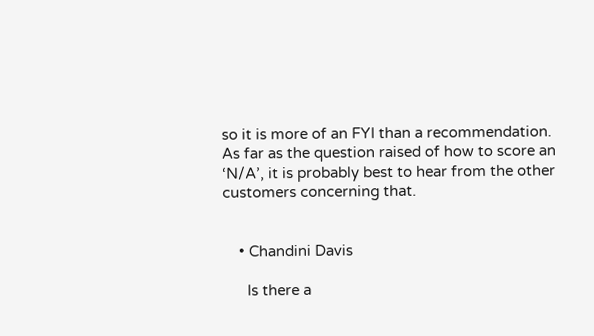so it is more of an FYI than a recommendation.  As far as the question raised of how to score an ‘N/A’, it is probably best to hear from the other customers concerning that.


    • Chandini Davis

      Is there a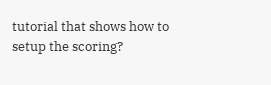tutorial that shows how to setup the scoring?